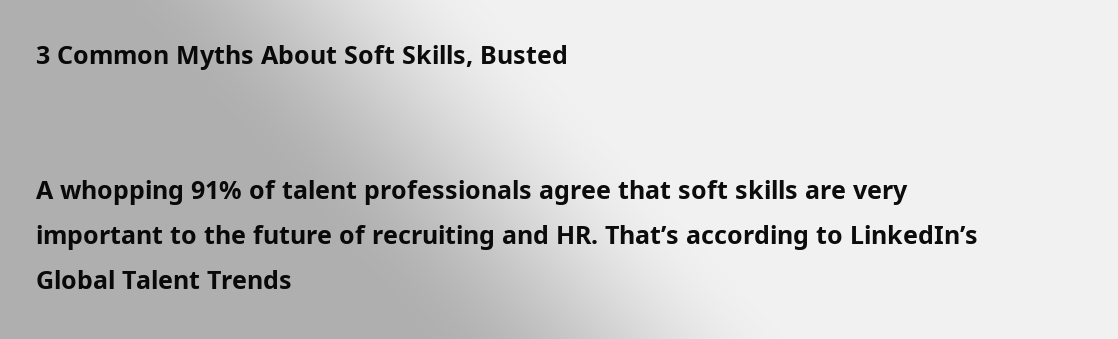3 Common Myths About Soft Skills, Busted


A whopping 91% of talent professionals agree that soft skills are very important to the future of recruiting and HR. That’s according to LinkedIn’s Global Talent Trends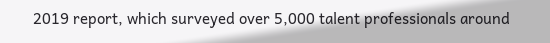2019 report, which surveyed over 5,000 talent professionals around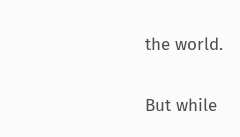the world.

But while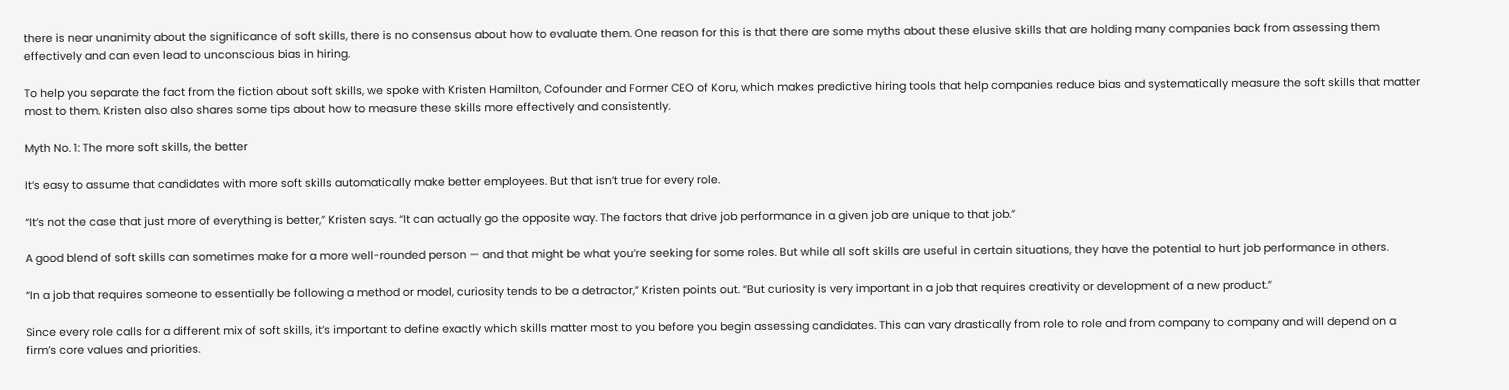there is near unanimity about the significance of soft skills, there is no consensus about how to evaluate them. One reason for this is that there are some myths about these elusive skills that are holding many companies back from assessing them effectively and can even lead to unconscious bias in hiring.

To help you separate the fact from the fiction about soft skills, we spoke with Kristen Hamilton, Cofounder and Former CEO of Koru, which makes predictive hiring tools that help companies reduce bias and systematically measure the soft skills that matter most to them. Kristen also also shares some tips about how to measure these skills more effectively and consistently.

Myth No. 1: The more soft skills, the better

It’s easy to assume that candidates with more soft skills automatically make better employees. But that isn’t true for every role.

“It’s not the case that just more of everything is better,” Kristen says. “It can actually go the opposite way. The factors that drive job performance in a given job are unique to that job.”

A good blend of soft skills can sometimes make for a more well-rounded person — and that might be what you’re seeking for some roles. But while all soft skills are useful in certain situations, they have the potential to hurt job performance in others.

“In a job that requires someone to essentially be following a method or model, curiosity tends to be a detractor,” Kristen points out. “But curiosity is very important in a job that requires creativity or development of a new product.”

Since every role calls for a different mix of soft skills, it’s important to define exactly which skills matter most to you before you begin assessing candidates. This can vary drastically from role to role and from company to company and will depend on a firm’s core values and priorities.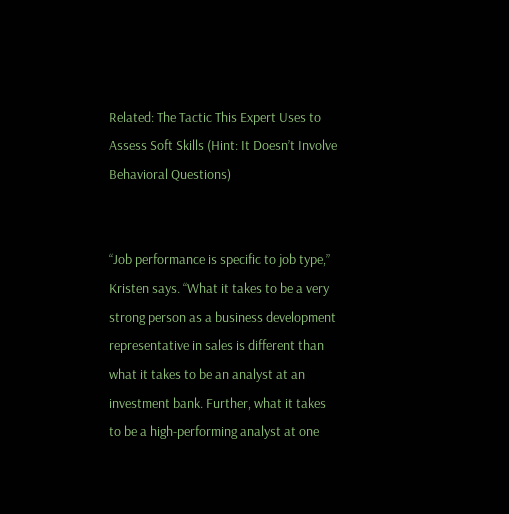Related: The Tactic This Expert Uses to Assess Soft Skills (Hint: It Doesn’t Involve Behavioral Questions)


“Job performance is specific to job type,” Kristen says. “What it takes to be a very strong person as a business development representative in sales is different than what it takes to be an analyst at an investment bank. Further, what it takes to be a high-performing analyst at one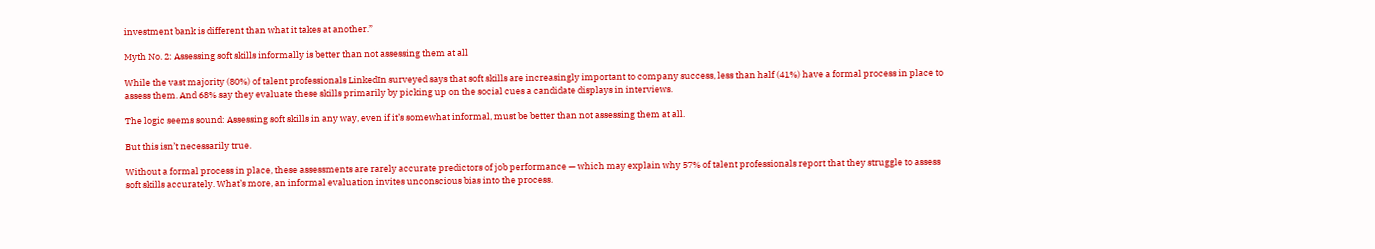investment bank is different than what it takes at another.”

Myth No. 2: Assessing soft skills informally is better than not assessing them at all

While the vast majority (80%) of talent professionals LinkedIn surveyed says that soft skills are increasingly important to company success, less than half (41%) have a formal process in place to assess them. And 68% say they evaluate these skills primarily by picking up on the social cues a candidate displays in interviews.

The logic seems sound: Assessing soft skills in any way, even if it’s somewhat informal, must be better than not assessing them at all.

But this isn’t necessarily true.

Without a formal process in place, these assessments are rarely accurate predictors of job performance — which may explain why 57% of talent professionals report that they struggle to assess soft skills accurately. What’s more, an informal evaluation invites unconscious bias into the process.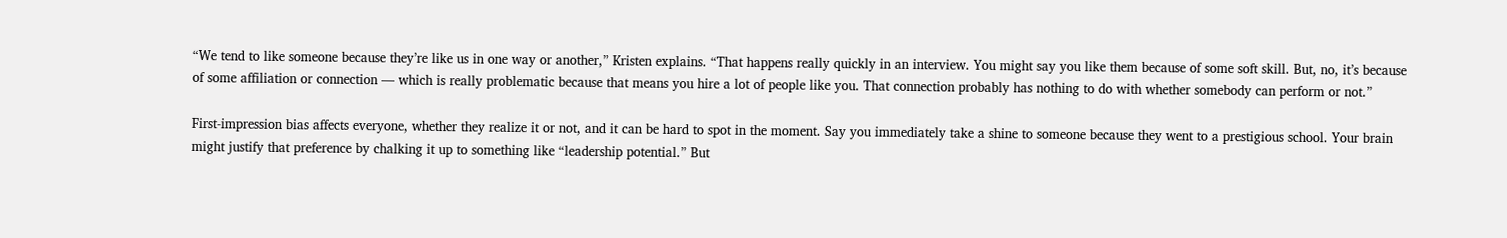“We tend to like someone because they’re like us in one way or another,” Kristen explains. “That happens really quickly in an interview. You might say you like them because of some soft skill. But, no, it’s because of some affiliation or connection — which is really problematic because that means you hire a lot of people like you. That connection probably has nothing to do with whether somebody can perform or not.”

First-impression bias affects everyone, whether they realize it or not, and it can be hard to spot in the moment. Say you immediately take a shine to someone because they went to a prestigious school. Your brain might justify that preference by chalking it up to something like “leadership potential.” But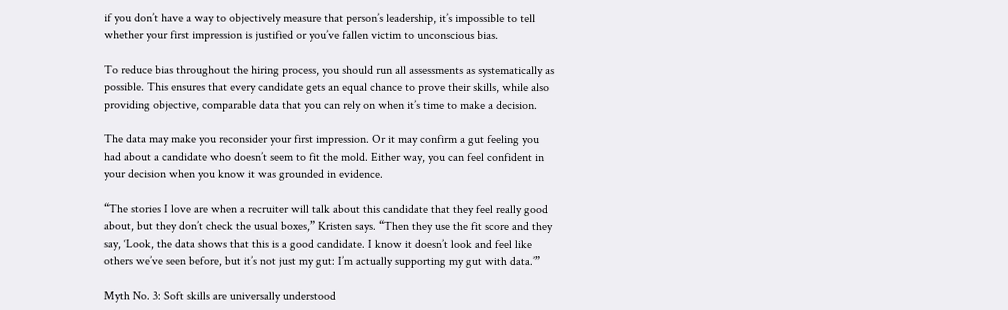if you don’t have a way to objectively measure that person’s leadership, it’s impossible to tell whether your first impression is justified or you’ve fallen victim to unconscious bias.

To reduce bias throughout the hiring process, you should run all assessments as systematically as possible. This ensures that every candidate gets an equal chance to prove their skills, while also providing objective, comparable data that you can rely on when it’s time to make a decision.

The data may make you reconsider your first impression. Or it may confirm a gut feeling you had about a candidate who doesn’t seem to fit the mold. Either way, you can feel confident in your decision when you know it was grounded in evidence.

“The stories I love are when a recruiter will talk about this candidate that they feel really good about, but they don’t check the usual boxes,” Kristen says. “Then they use the fit score and they say, ‘Look, the data shows that this is a good candidate. I know it doesn’t look and feel like others we’ve seen before, but it’s not just my gut: I’m actually supporting my gut with data.’”

Myth No. 3: Soft skills are universally understood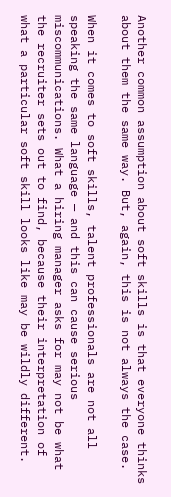Another common assumption about soft skills is that everyone thinks about them the same way. But, again, this is not always the case.

When it comes to soft skills, talent professionals are not all speaking the same language — and this can cause serious miscommunications. What a hiring manager asks for may not be what the recruiter sets out to find, because their interpretation of what a particular soft skill looks like may be wildly different.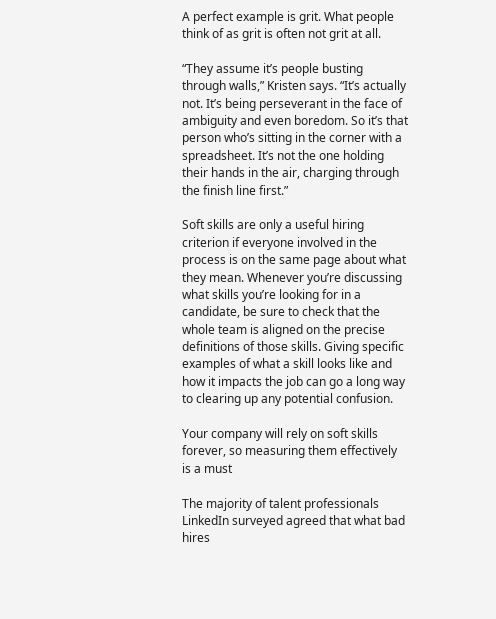A perfect example is grit. What people think of as grit is often not grit at all.

“They assume it’s people busting through walls,” Kristen says. “It’s actually not. It’s being perseverant in the face of ambiguity and even boredom. So it’s that person who’s sitting in the corner with a spreadsheet. It’s not the one holding their hands in the air, charging through the finish line first.”

Soft skills are only a useful hiring criterion if everyone involved in the process is on the same page about what they mean. Whenever you’re discussing what skills you’re looking for in a candidate, be sure to check that the whole team is aligned on the precise definitions of those skills. Giving specific examples of what a skill looks like and how it impacts the job can go a long way to clearing up any potential confusion.

Your company will rely on soft skills forever, so measuring them effectively is a must

The majority of talent professionals LinkedIn surveyed agreed that what bad hires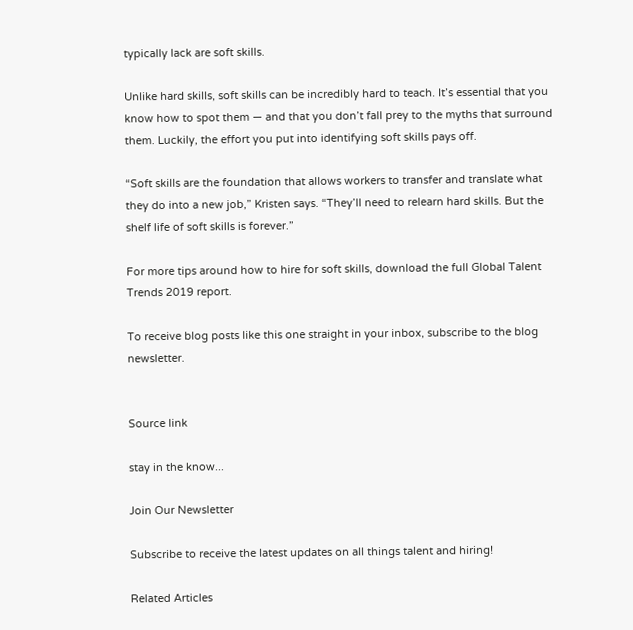typically lack are soft skills.

Unlike hard skills, soft skills can be incredibly hard to teach. It’s essential that you know how to spot them — and that you don’t fall prey to the myths that surround them. Luckily, the effort you put into identifying soft skills pays off.

“Soft skills are the foundation that allows workers to transfer and translate what they do into a new job,” Kristen says. “They’ll need to relearn hard skills. But the shelf life of soft skills is forever.”

For more tips around how to hire for soft skills, download the full Global Talent Trends 2019 report.

To receive blog posts like this one straight in your inbox, subscribe to the blog newsletter.


Source link

stay in the know...

Join Our Newsletter

Subscribe to receive the latest updates on all things talent and hiring!

Related Articles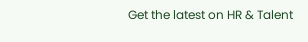Get the latest on HR & Talent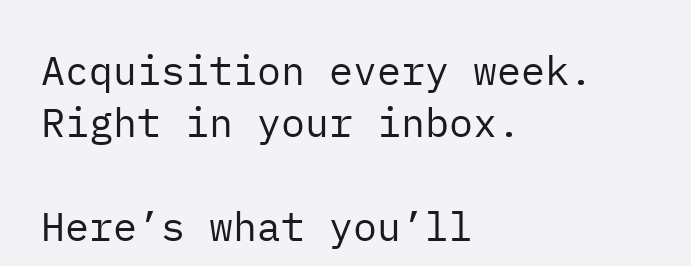Acquisition every week. Right in your inbox.

Here’s what you’ll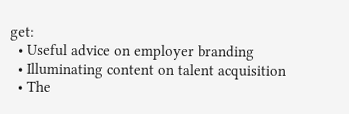get:
  • Useful advice on employer branding
  • Illuminating content on talent acquisition
  • The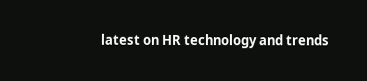latest on HR technology and trends